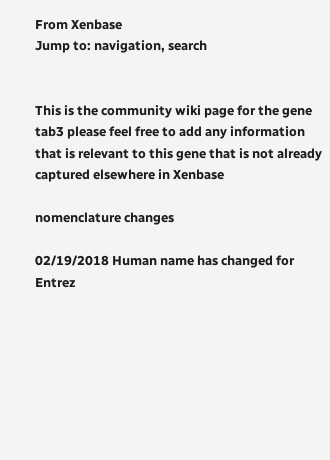From Xenbase
Jump to: navigation, search


This is the community wiki page for the gene tab3 please feel free to add any information that is relevant to this gene that is not already captured elsewhere in Xenbase

nomenclature changes

02/19/2018 Human name has changed for Entrez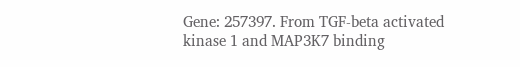Gene: 257397. From TGF-beta activated kinase 1 and MAP3K7 binding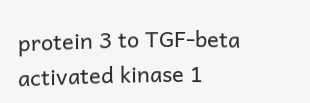protein 3 to TGF-beta activated kinase 1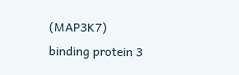(MAP3K7) binding protein 3